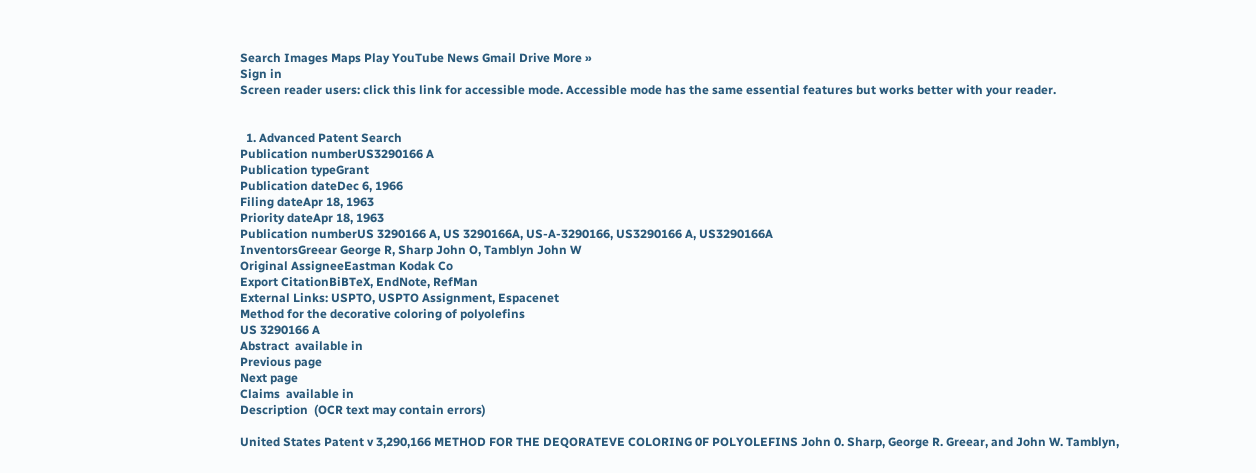Search Images Maps Play YouTube News Gmail Drive More »
Sign in
Screen reader users: click this link for accessible mode. Accessible mode has the same essential features but works better with your reader.


  1. Advanced Patent Search
Publication numberUS3290166 A
Publication typeGrant
Publication dateDec 6, 1966
Filing dateApr 18, 1963
Priority dateApr 18, 1963
Publication numberUS 3290166 A, US 3290166A, US-A-3290166, US3290166 A, US3290166A
InventorsGreear George R, Sharp John O, Tamblyn John W
Original AssigneeEastman Kodak Co
Export CitationBiBTeX, EndNote, RefMan
External Links: USPTO, USPTO Assignment, Espacenet
Method for the decorative coloring of polyolefins
US 3290166 A
Abstract  available in
Previous page
Next page
Claims  available in
Description  (OCR text may contain errors)

United States Patent v 3,290,166 METHOD FOR THE DEQORATEVE COLORING 0F POLYOLEFINS John 0. Sharp, George R. Greear, and John W. Tamblyn,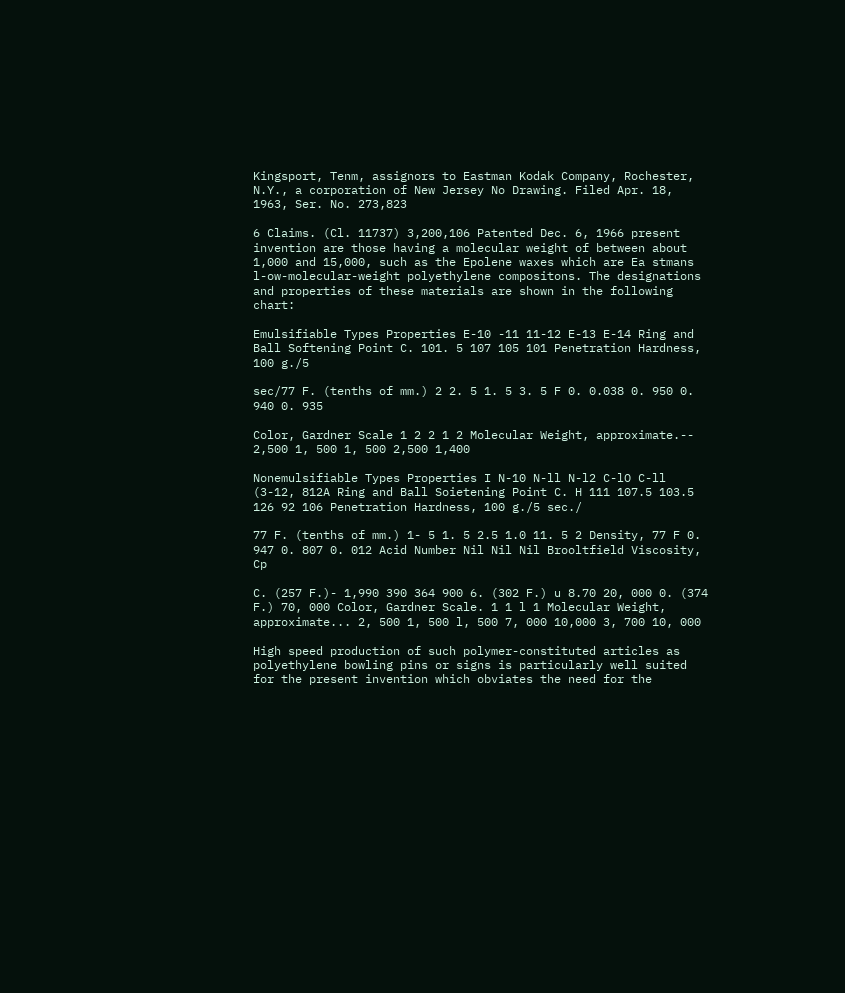Kingsport, Tenm, assignors to Eastman Kodak Company, Rochester, N.Y., a corporation of New Jersey No Drawing. Filed Apr. 18, 1963, Ser. No. 273,823

6 Claims. (Cl. 11737) 3,200,106 Patented Dec. 6, 1966 present invention are those having a molecular weight of between about 1,000 and 15,000, such as the Epolene waxes which are Ea stmans l-ow-molecular-weight polyethylene compositons. The designations and properties of these materials are shown in the following chart:

Emulsifiable Types Properties E-10 -11 11-12 E-13 E-14 Ring and Ball Softening Point C. 101. 5 107 105 101 Penetration Hardness, 100 g./5

sec/77 F. (tenths of mm.) 2 2. 5 1. 5 3. 5 F 0. 0.038 0. 950 0. 940 0. 935

Color, Gardner Scale 1 2 2 1 2 Molecular Weight, approximate.-- 2,500 1, 500 1, 500 2,500 1,400

Nonemulsifiable Types Properties I N-10 N-ll N-l2 C-lO C-ll (3-12, 812A Ring and Ball Soietening Point C. H 111 107.5 103.5 126 92 106 Penetration Hardness, 100 g./5 sec./

77 F. (tenths of mm.) 1- 5 1. 5 2.5 1.0 11. 5 2 Density, 77 F 0. 947 0. 807 0. 012 Acid Number Nil Nil Nil Brooltfield Viscosity, Cp

C. (257 F.)- 1,990 390 364 900 6. (302 F.) u 8.70 20, 000 0. (374 F.) 70, 000 Color, Gardner Scale. 1 1 l 1 Molecular Weight, approximate... 2, 500 1, 500 l, 500 7, 000 10,000 3, 700 10, 000

High speed production of such polymer-constituted articles as polyethylene bowling pins or signs is particularly well suited for the present invention which obviates the need for the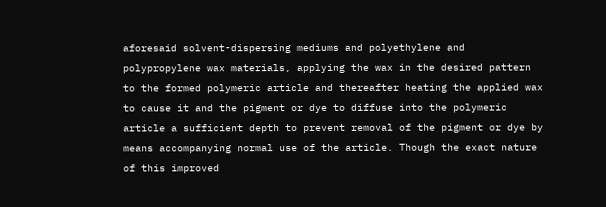aforesaid solvent-dispersing mediums and polyethylene and polypropylene wax materials, applying the wax in the desired pattern to the formed polymeric article and thereafter heating the applied wax to cause it and the pigment or dye to diffuse into the polymeric article a sufficient depth to prevent removal of the pigment or dye by means accompanying normal use of the article. Though the exact nature of this improved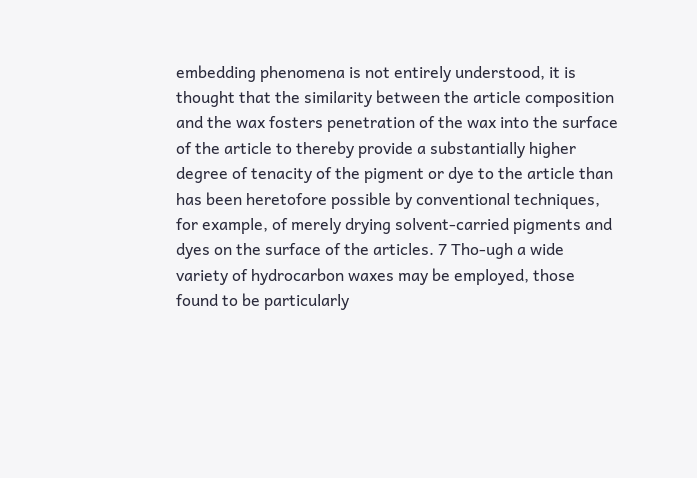embedding phenomena is not entirely understood, it is thought that the similarity between the article composition and the wax fosters penetration of the wax into the surface of the article to thereby provide a substantially higher degree of tenacity of the pigment or dye to the article than has been heretofore possible by conventional techniques, for example, of merely drying solvent-carried pigments and dyes on the surface of the articles. 7 Tho-ugh a wide variety of hydrocarbon waxes may be employed, those found to be particularly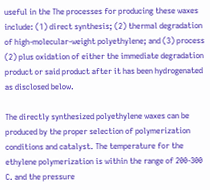useful in the The processes for producing these waxes include: (1) direct synthesis; (2) thermal degradation of high-molecular-weight polyethylene; and (3) process (2) plus oxidation of either the immediate degradation product or said product after it has been hydrogenated as disclosed below.

The directly synthesized polyethylene waxes can be produced by the proper selection of polymerization conditions and catalyst. The temperature for the ethylene polymerization is within the range of 200-300 C. and the pressure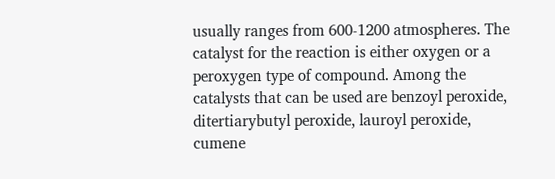usually ranges from 600-1200 atmospheres. The catalyst for the reaction is either oxygen or a peroxygen type of compound. Among the catalysts that can be used are benzoyl peroxide, ditertiarybutyl peroxide, lauroyl peroxide, cumene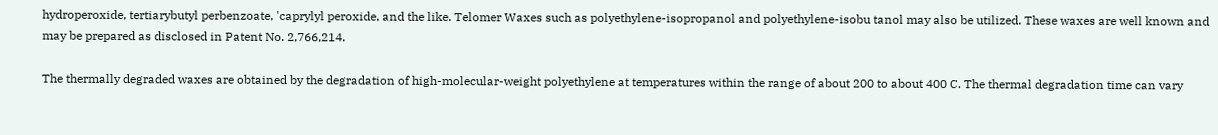hydroperoxide, tertiarybutyl perbenzoate, 'caprylyl peroxide, and the like. Telomer Waxes such as polyethylene-isopropanol and polyethylene-isobu tanol may also be utilized. These waxes are well known and may be prepared as disclosed in Patent No. 2,766,214.

The thermally degraded waxes are obtained by the degradation of high-molecular-weight polyethylene at temperatures within the range of about 200 to about 400 C. The thermal degradation time can vary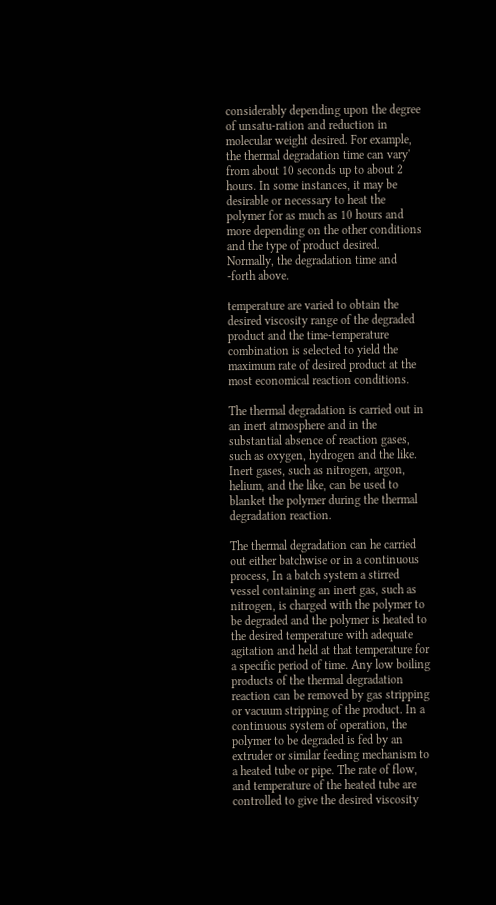considerably depending upon the degree of unsatu-ration and reduction in molecular weight desired. For example, the thermal degradation time can vary' from about 10 seconds up to about 2 hours. In some instances, it may be desirable or necessary to heat the polymer for as much as 10 hours and more depending on the other conditions and the type of product desired. Normally, the degradation time and -forth above.

temperature are varied to obtain the desired viscosity range of the degraded product and the time-temperature combination is selected to yield the maximum rate of desired product at the most economical reaction conditions.

The thermal degradation is carried out in an inert atmosphere and in the substantial absence of reaction gases, such as oxygen, hydrogen and the like. Inert gases, such as nitrogen, argon, helium, and the like, can be used to blanket the polymer during the thermal degradation reaction.

The thermal degradation can he carried out either batchwise or in a continuous process, In a batch system a stirred vessel containing an inert gas, such as nitrogen, is charged with the polymer to be degraded and the polymer is heated to the desired temperature with adequate agitation and held at that temperature for a specific period of time. Any low boiling products of the thermal degradation reaction can be removed by gas stripping or vacuum stripping of the product. In a continuous system of operation, the polymer to be degraded is fed by an extruder or similar feeding mechanism to a heated tube or pipe. The rate of flow, and temperature of the heated tube are controlled to give the desired viscosity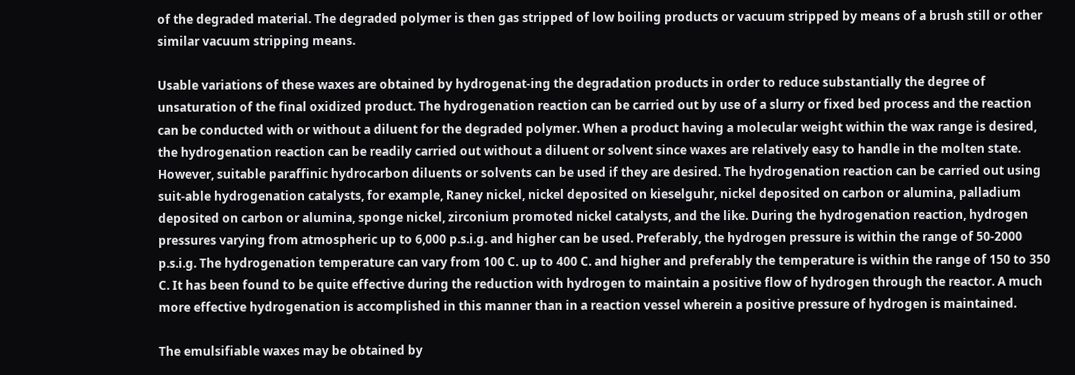of the degraded material. The degraded polymer is then gas stripped of low boiling products or vacuum stripped by means of a brush still or other similar vacuum stripping means.

Usable variations of these waxes are obtained by hydrogenat-ing the degradation products in order to reduce substantially the degree of unsaturation of the final oxidized product. The hydrogenation reaction can be carried out by use of a slurry or fixed bed process and the reaction can be conducted with or without a diluent for the degraded polymer. When a product having a molecular weight within the wax range is desired, the hydrogenation reaction can be readily carried out without a diluent or solvent since waxes are relatively easy to handle in the molten state. However, suitable paraffinic hydrocarbon diluents or solvents can be used if they are desired. The hydrogenation reaction can be carried out using suit-able hydrogenation catalysts, for example, Raney nickel, nickel deposited on kieselguhr, nickel deposited on carbon or alumina, palladium deposited on carbon or alumina, sponge nickel, zirconium promoted nickel catalysts, and the like. During the hydrogenation reaction, hydrogen pressures varying from atmospheric up to 6,000 p.s.i.g. and higher can be used. Preferably, the hydrogen pressure is within the range of 50-2000 p.s.i.g. The hydrogenation temperature can vary from 100 C. up to 400 C. and higher and preferably the temperature is within the range of 150 to 350 C. It has been found to be quite effective during the reduction with hydrogen to maintain a positive flow of hydrogen through the reactor. A much more effective hydrogenation is accomplished in this manner than in a reaction vessel wherein a positive pressure of hydrogen is maintained.

The emulsifiable waxes may be obtained by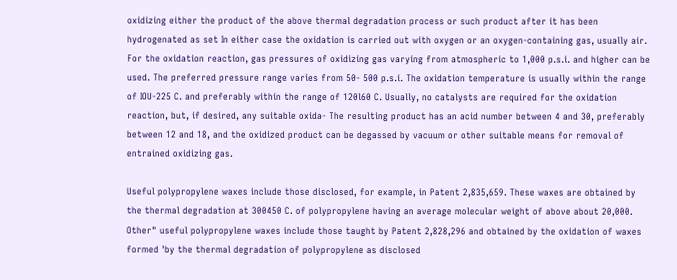oxidizing either the product of the above thermal degradation process or such product after it has been hydrogenated as set In either case the oxidation is carried out with oxygen or an oxygen-containing gas, usually air. For the oxidation reaction, gas pressures of oxidizing gas varying from atmospheric to 1,000 p.s.i. and higher can be used. The preferred pressure range varies from 50- 500 p.s.i. The oxidation temperature is usually within the range of IOU-225 C. and preferably within the range of 120l60 C. Usually, no catalysts are required for the oxidation reaction, but, if desired, any suitable oxida- The resulting product has an acid number between 4 and 30, preferably between 12 and 18, and the oxidized product can be degassed by vacuum or other suitable means for removal of entrained oxidizing gas.

Useful polypropylene waxes include those disclosed, for example, in Patent 2,835,659. These waxes are obtained by the thermal degradation at 300450 C. of polypropylene having an average molecular weight of above about 20,000. Other" useful polypropylene waxes include those taught by Patent 2,828,296 and obtained by the oxidation of waxes formed 'by the thermal degradation of polypropylene as disclosed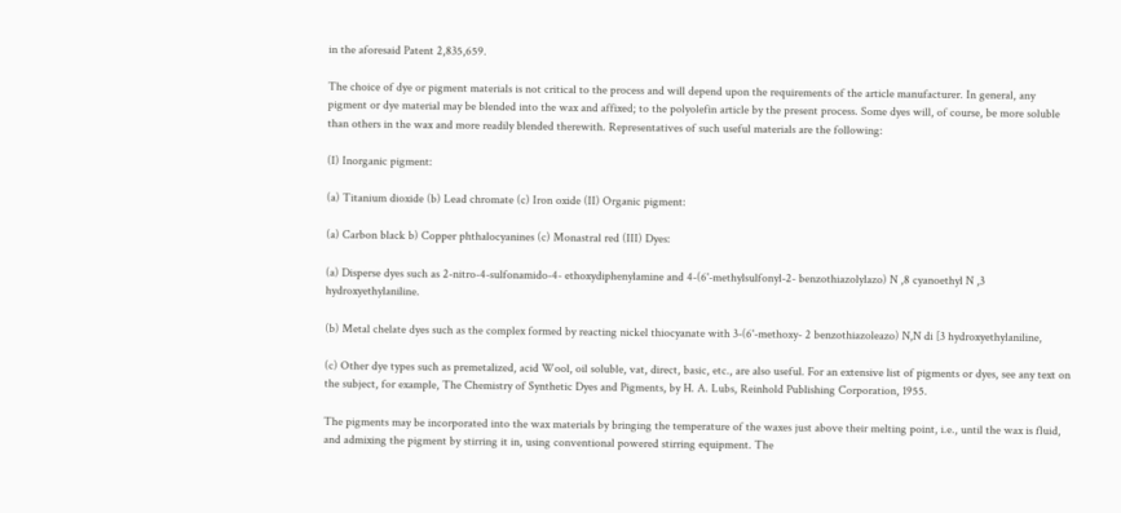in the aforesaid Patent 2,835,659.

The choice of dye or pigment materials is not critical to the process and will depend upon the requirements of the article manufacturer. In general, any pigment or dye material may be blended into the wax and affixed; to the polyolefin article by the present process. Some dyes will, of course, be more soluble than others in the wax and more readily blended therewith. Representatives of such useful materials are the following:

(I) Inorganic pigment:

(a) Titanium dioxide (b) Lead chromate (c) Iron oxide (II) Organic pigment:

(a) Carbon black b) Copper phthalocyanines (c) Monastral red (III) Dyes:

(a) Disperse dyes such as 2-nitro-4-sulfonamido-4- ethoxydiphenylamine and 4-(6'-methylsulfonyl-2- benzothiazolylazo) N ,8 cyanoethyl N ,3 hydroxyethylaniline.

(b) Metal chelate dyes such as the complex formed by reacting nickel thiocyanate with 3-(6'-methoxy- 2 benzothiazoleazo) N,N di [3 hydroxyethylaniline,

(c) Other dye types such as premetalized, acid Wool, oil soluble, vat, direct, basic, etc., are also useful. For an extensive list of pigments or dyes, see any text on the subject, for example, The Chemistry of Synthetic Dyes and Pigments, by H. A. Lubs, Reinhold Publishing Corporation, 1955.

The pigments may be incorporated into the wax materials by bringing the temperature of the waxes just above their melting point, i.e., until the wax is fluid, and admixing the pigment by stirring it in, using conventional powered stirring equipment. The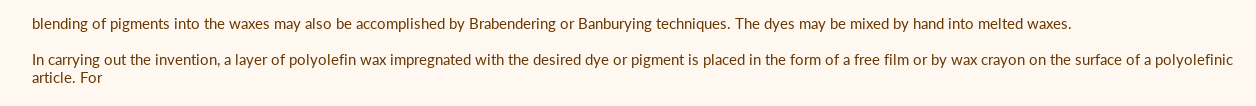blending of pigments into the waxes may also be accomplished by Brabendering or Banburying techniques. The dyes may be mixed by hand into melted waxes.

In carrying out the invention, a layer of polyolefin wax impregnated with the desired dye or pigment is placed in the form of a free film or by wax crayon on the surface of a polyolefinic article. For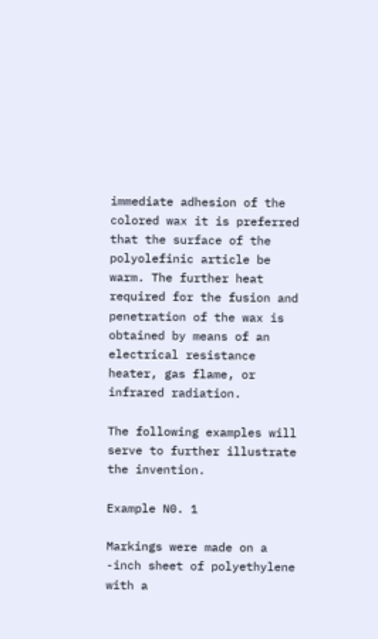immediate adhesion of the colored wax it is preferred that the surface of the polyolefinic article be warm. The further heat required for the fusion and penetration of the wax is obtained by means of an electrical resistance heater, gas flame, or infrared radiation.

The following examples will serve to further illustrate the invention.

Example N0. 1

Markings were made on a -inch sheet of polyethylene with a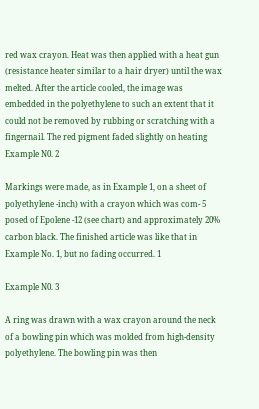red wax crayon. Heat was then applied with a heat gun (resistance heater similar to a hair dryer) until the wax melted. After the article cooled, the image was embedded in the polyethylene to such an extent that it could not be removed by rubbing or scratching with a fingernail. The red pigment faded slightly on heating Example N0. 2

Markings were made, as in Example 1, on a sheet of polyethylene -inch) with a crayon which was com- 5 posed of Epolene -12 (see chart) and approximately 20% carbon black. The finished article was like that in Example No. 1, but no fading occurred. 1

Example N0. 3

A ring was drawn with a wax crayon around the neck of a bowling pin which was molded from high-density polyethylene. The bowling pin was then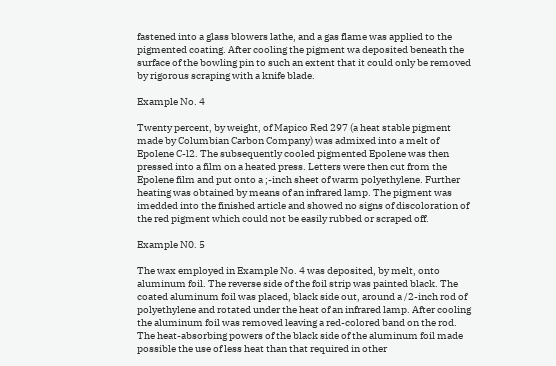fastened into a glass blowers lathe, and a gas flame was applied to the pigmented coating. After cooling the pigment wa deposited beneath the surface of the bowling pin to such an extent that it could only be removed by rigorous scraping with a knife blade.

Example No. 4

Twenty percent, by weight, of Mapico Red 297 (a heat stable pigment made by Columbian Carbon Company) was admixed into a melt of Epolene C-l2. The subsequently cooled pigmented Epolene was then pressed into a film on a heated press. Letters were then cut from the Epolene film and put onto a ;-inch sheet of warm polyethylene. Further heating was obtained by means of an infrared lamp. The pigment was imedded into the finished article and showed no signs of discoloration of the red pigment which could not be easily rubbed or scraped off.

Example N0. 5

The wax employed in Example No. 4 was deposited, by melt, onto aluminum foil. The reverse side of the foil strip was painted black. The coated aluminum foil was placed, black side out, around a /2-inch rod of polyethylene and rotated under the heat of an infrared lamp. After cooling the aluminum foil was removed leaving a red-colored band on the rod. The heat-absorbing powers of the black side of the aluminum foil made possible the use of less heat than that required in other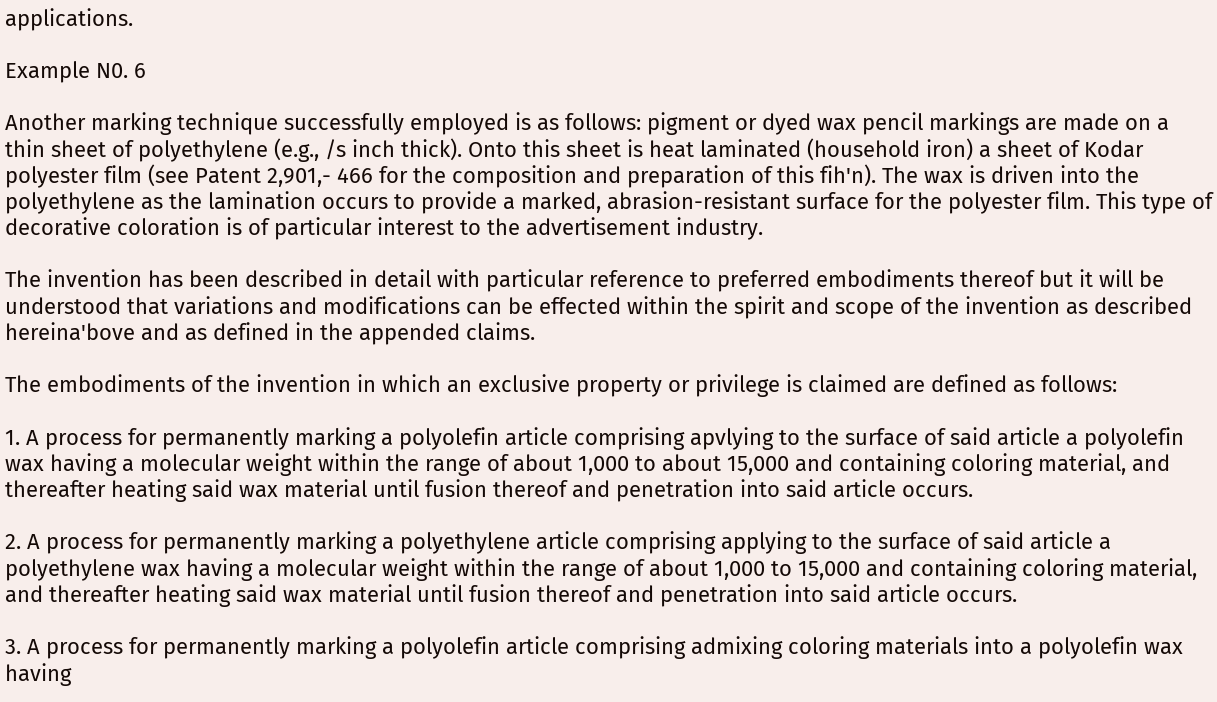applications.

Example N0. 6

Another marking technique successfully employed is as follows: pigment or dyed wax pencil markings are made on a thin sheet of polyethylene (e.g., /s inch thick). Onto this sheet is heat laminated (household iron) a sheet of Kodar polyester film (see Patent 2,901,- 466 for the composition and preparation of this fih'n). The wax is driven into the polyethylene as the lamination occurs to provide a marked, abrasion-resistant surface for the polyester film. This type of decorative coloration is of particular interest to the advertisement industry.

The invention has been described in detail with particular reference to preferred embodiments thereof but it will be understood that variations and modifications can be effected within the spirit and scope of the invention as described hereina'bove and as defined in the appended claims.

The embodiments of the invention in which an exclusive property or privilege is claimed are defined as follows:

1. A process for permanently marking a polyolefin article comprising apvlying to the surface of said article a polyolefin wax having a molecular weight within the range of about 1,000 to about 15,000 and containing coloring material, and thereafter heating said wax material until fusion thereof and penetration into said article occurs.

2. A process for permanently marking a polyethylene article comprising applying to the surface of said article a polyethylene wax having a molecular weight within the range of about 1,000 to 15,000 and containing coloring material, and thereafter heating said wax material until fusion thereof and penetration into said article occurs.

3. A process for permanently marking a polyolefin article comprising admixing coloring materials into a polyolefin wax having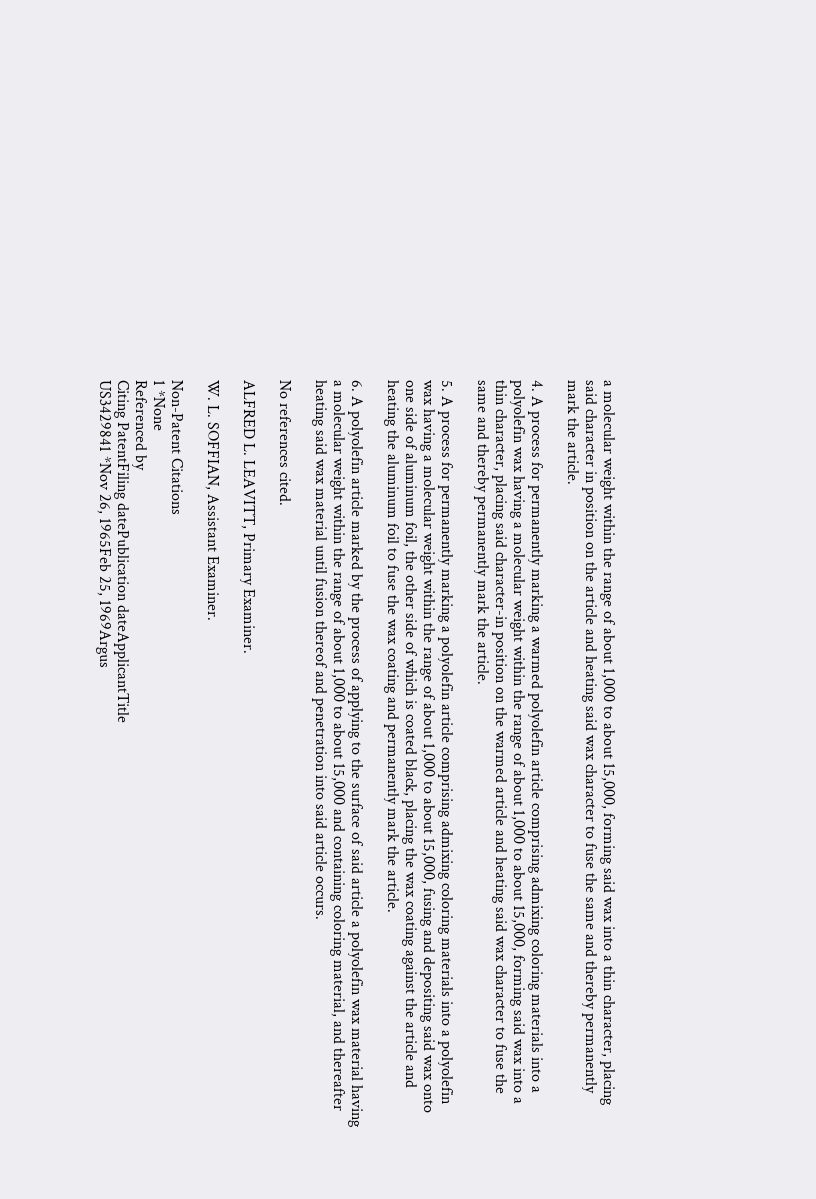a molecular weight within the range of about 1,000 to about 15,000, forming said wax into a thin character, placing said character in position on the article and heating said wax character to fuse the same and thereby permanently mark the article.

4. A process for permanently marking a warmed polyolefin article comprising admixing coloring materials into a polyolefin wax having a molecular weight within the range of about 1,000 to about 15,000, forming said wax into a thin character, placing said character-in position on the warmed article and heating said wax character to fuse the same and thereby permanently mark the article.

5. A process for permanently marking a polyolefin article comprising admixing coloring materials into a polyolefin wax having a molecular weight within the range of about 1,000 to about 15,000, fusing and depositing said wax onto one side of aluminum foil, the other side of which is coated black, placing the wax coating against the article and heating the aluminum foil to fuse the wax coating and permanently mark the article.

6. A polyolefin article marked by the process of applying to the surface of said article a polyolefin wax material having a molecular weight within the range of about 1,000 to about 15,000 and containing coloring material, and thereafter heating said wax material until fusion thereof and penetration into said article occurs.

No references cited.

ALFRED L. LEAVITT, Primary Examiner.

W. L. SOFFIAN, Assistant Examiner.

Non-Patent Citations
1 *None
Referenced by
Citing PatentFiling datePublication dateApplicantTitle
US3429841 *Nov 26, 1965Feb 25, 1969Argus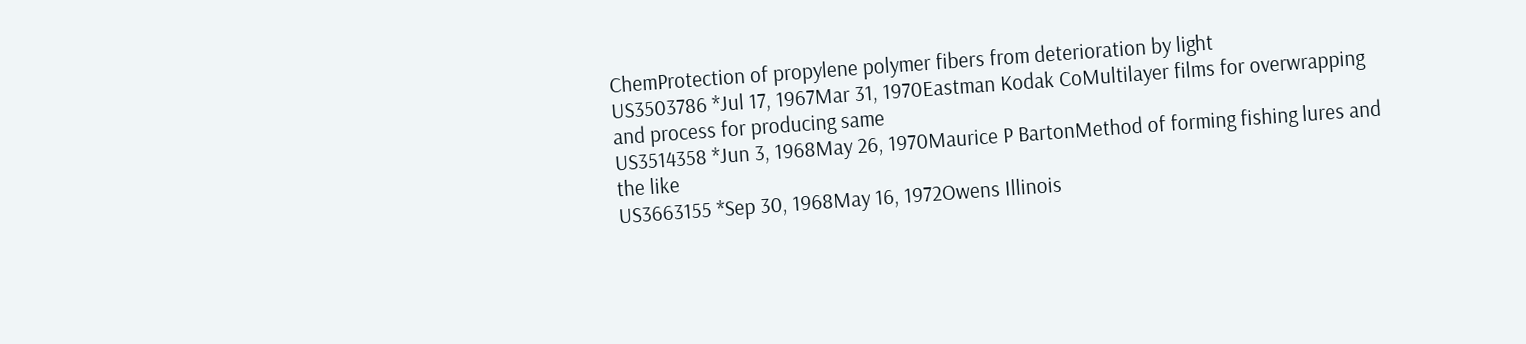ChemProtection of propylene polymer fibers from deterioration by light
US3503786 *Jul 17, 1967Mar 31, 1970Eastman Kodak CoMultilayer films for overwrapping and process for producing same
US3514358 *Jun 3, 1968May 26, 1970Maurice P BartonMethod of forming fishing lures and the like
US3663155 *Sep 30, 1968May 16, 1972Owens Illinois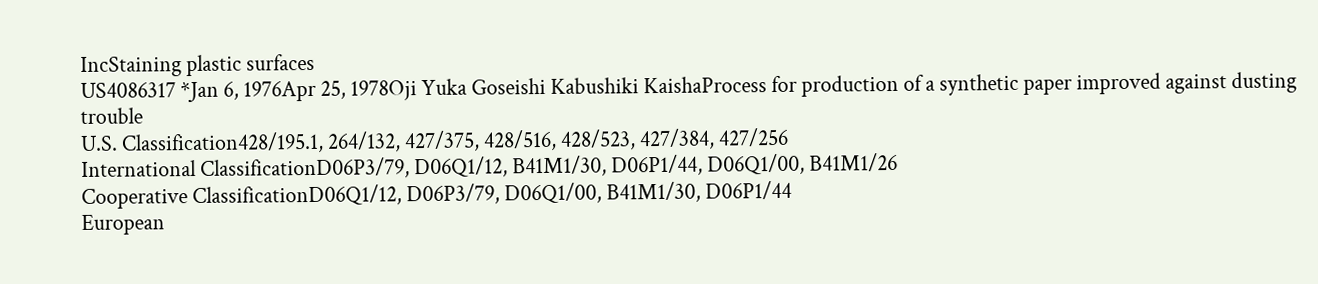IncStaining plastic surfaces
US4086317 *Jan 6, 1976Apr 25, 1978Oji Yuka Goseishi Kabushiki KaishaProcess for production of a synthetic paper improved against dusting trouble
U.S. Classification428/195.1, 264/132, 427/375, 428/516, 428/523, 427/384, 427/256
International ClassificationD06P3/79, D06Q1/12, B41M1/30, D06P1/44, D06Q1/00, B41M1/26
Cooperative ClassificationD06Q1/12, D06P3/79, D06Q1/00, B41M1/30, D06P1/44
European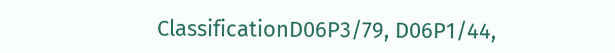ClassificationD06P3/79, D06P1/44,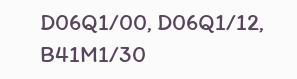D06Q1/00, D06Q1/12, B41M1/30